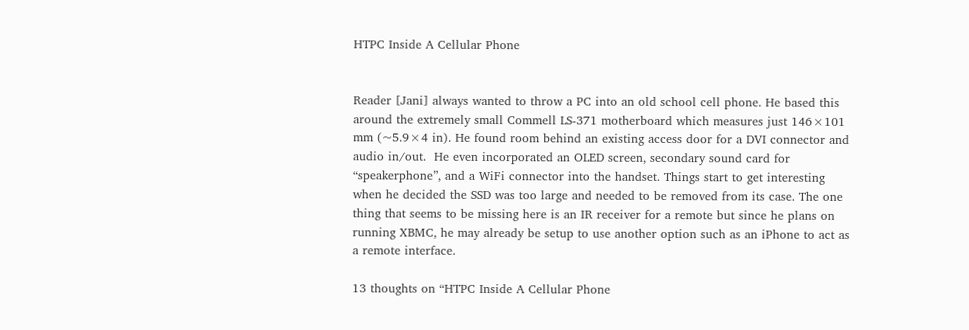HTPC Inside A Cellular Phone


Reader [Jani] always wanted to throw a PC into an old school cell phone. He based this around the extremely small Commell LS-371 motherboard which measures just 146×101 mm (~5.9×4 in). He found room behind an existing access door for a DVI connector and audio in/out.  He even incorporated an OLED screen, secondary sound card for “speakerphone”, and a WiFi connector into the handset. Things start to get interesting when he decided the SSD was too large and needed to be removed from its case. The one thing that seems to be missing here is an IR receiver for a remote but since he plans on running XBMC, he may already be setup to use another option such as an iPhone to act as a remote interface.

13 thoughts on “HTPC Inside A Cellular Phone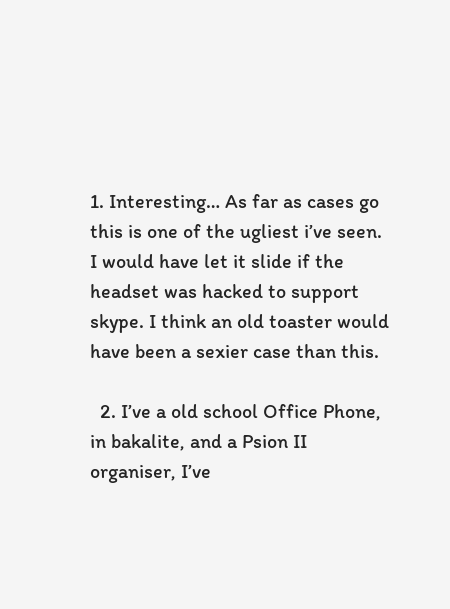1. Interesting… As far as cases go this is one of the ugliest i’ve seen. I would have let it slide if the headset was hacked to support skype. I think an old toaster would have been a sexier case than this.

  2. I’ve a old school Office Phone, in bakalite, and a Psion II organiser, I’ve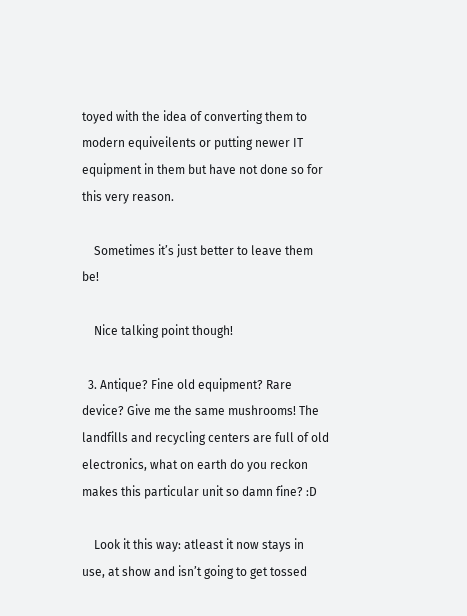toyed with the idea of converting them to modern equiveilents or putting newer IT equipment in them but have not done so for this very reason.

    Sometimes it’s just better to leave them be!

    Nice talking point though!

  3. Antique? Fine old equipment? Rare device? Give me the same mushrooms! The landfills and recycling centers are full of old electronics, what on earth do you reckon makes this particular unit so damn fine? :D

    Look it this way: atleast it now stays in use, at show and isn’t going to get tossed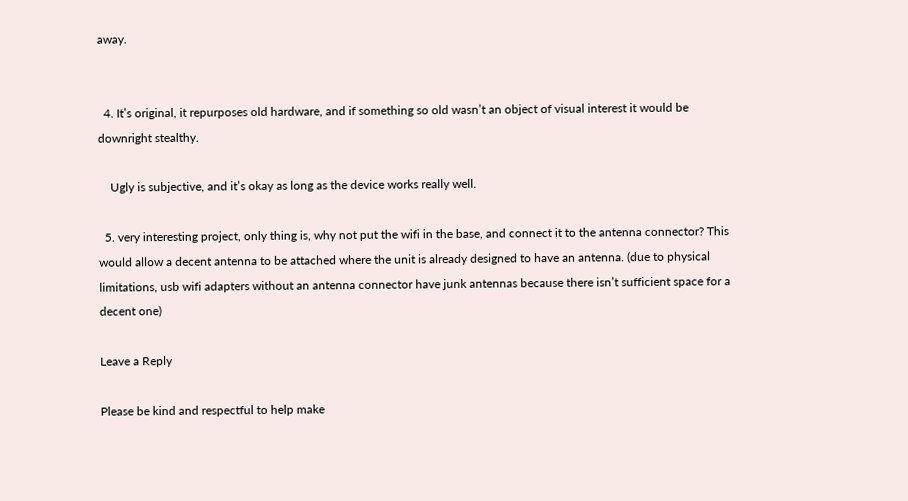away.


  4. It’s original, it repurposes old hardware, and if something so old wasn’t an object of visual interest it would be downright stealthy.

    Ugly is subjective, and it’s okay as long as the device works really well.

  5. very interesting project, only thing is, why not put the wifi in the base, and connect it to the antenna connector? This would allow a decent antenna to be attached where the unit is already designed to have an antenna. (due to physical limitations, usb wifi adapters without an antenna connector have junk antennas because there isn’t sufficient space for a decent one)

Leave a Reply

Please be kind and respectful to help make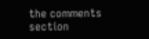the comments section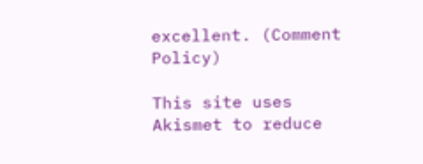excellent. (Comment Policy)

This site uses Akismet to reduce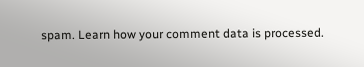spam. Learn how your comment data is processed.